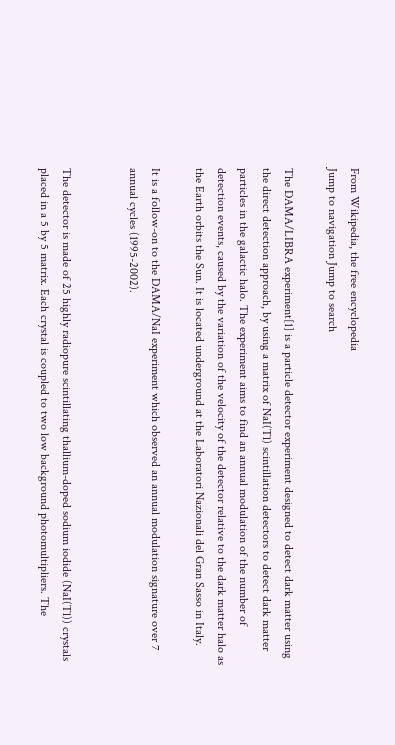From Wikipedia, the free encyclopedia
Jump to navigation Jump to search

The DAMA/LIBRA experiment[1] is a particle detector experiment designed to detect dark matter using the direct detection approach, by using a matrix of NaI(Tl) scintillation detectors to detect dark matter particles in the galactic halo. The experiment aims to find an annual modulation of the number of detection events, caused by the variation of the velocity of the detector relative to the dark matter halo as the Earth orbits the Sun. It is located underground at the Laboratori Nazionali del Gran Sasso in Italy.

It is a follow-on to the DAMA/NaI experiment which observed an annual modulation signature over 7 annual cycles (1995-2002).


The detector is made of 25 highly radiopure scintillating thallium-doped sodium iodide (NaI(Tl)) crystals placed in a 5 by 5 matrix. Each crystal is coupled to two low background photomultipliers. The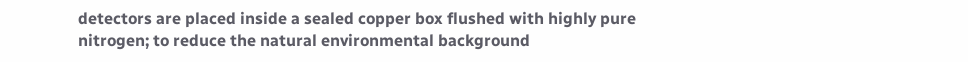detectors are placed inside a sealed copper box flushed with highly pure nitrogen; to reduce the natural environmental background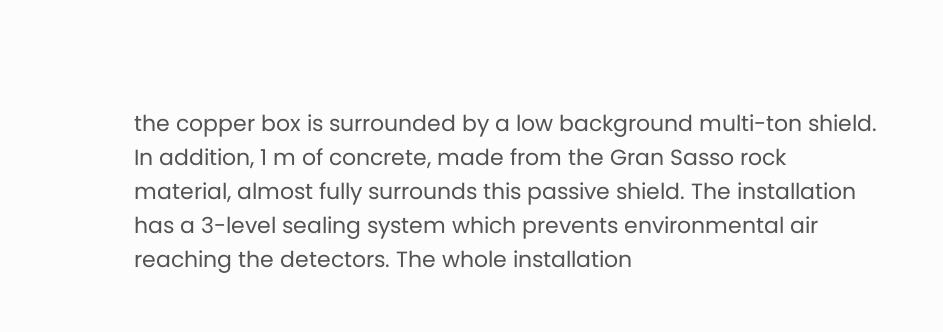the copper box is surrounded by a low background multi-ton shield. In addition, 1 m of concrete, made from the Gran Sasso rock material, almost fully surrounds this passive shield. The installation has a 3-level sealing system which prevents environmental air reaching the detectors. The whole installation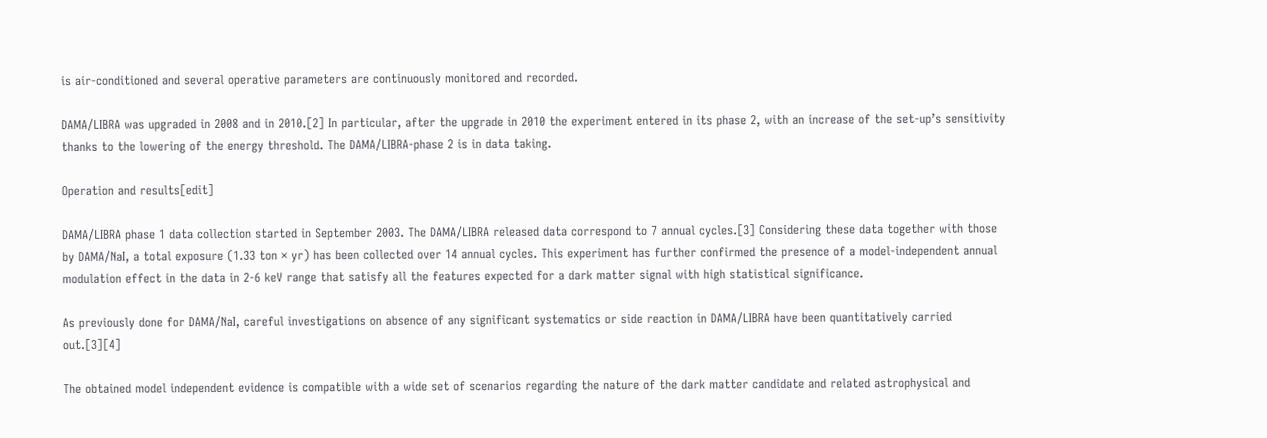is air-conditioned and several operative parameters are continuously monitored and recorded.

DAMA/LIBRA was upgraded in 2008 and in 2010.[2] In particular, after the upgrade in 2010 the experiment entered in its phase 2, with an increase of the set-up’s sensitivity thanks to the lowering of the energy threshold. The DAMA/LIBRA-phase 2 is in data taking.

Operation and results[edit]

DAMA/LIBRA phase 1 data collection started in September 2003. The DAMA/LIBRA released data correspond to 7 annual cycles.[3] Considering these data together with those by DAMA/NaI, a total exposure (1.33 ton × yr) has been collected over 14 annual cycles. This experiment has further confirmed the presence of a model-independent annual modulation effect in the data in 2-6 keV range that satisfy all the features expected for a dark matter signal with high statistical significance.

As previously done for DAMA/NaI, careful investigations on absence of any significant systematics or side reaction in DAMA/LIBRA have been quantitatively carried out.[3][4]

The obtained model independent evidence is compatible with a wide set of scenarios regarding the nature of the dark matter candidate and related astrophysical and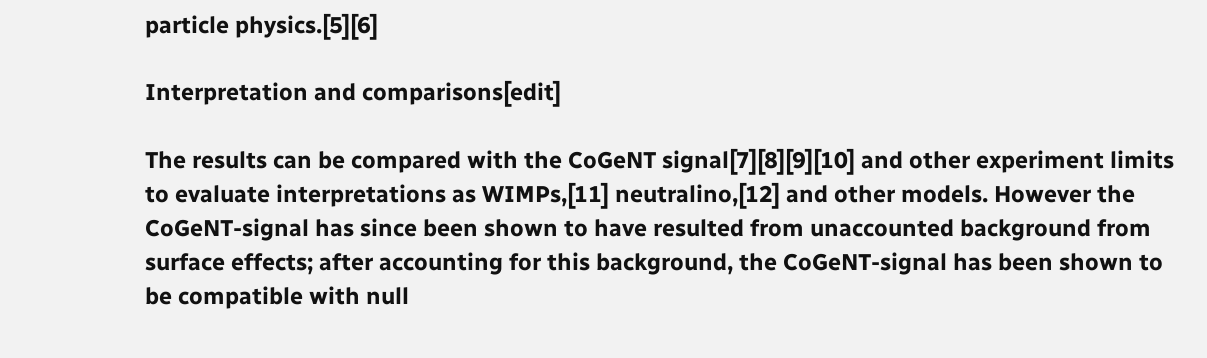particle physics.[5][6]

Interpretation and comparisons[edit]

The results can be compared with the CoGeNT signal[7][8][9][10] and other experiment limits to evaluate interpretations as WIMPs,[11] neutralino,[12] and other models. However the CoGeNT-signal has since been shown to have resulted from unaccounted background from surface effects; after accounting for this background, the CoGeNT-signal has been shown to be compatible with null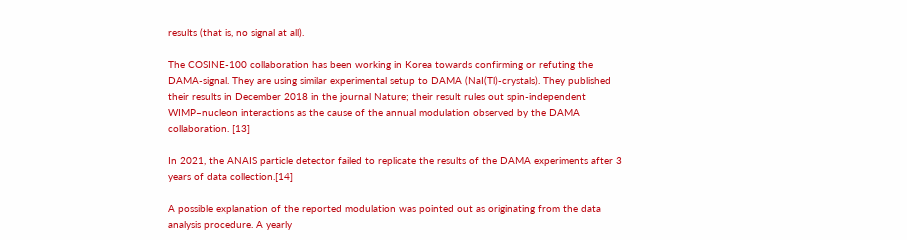results (that is, no signal at all).

The COSINE-100 collaboration has been working in Korea towards confirming or refuting the DAMA-signal. They are using similar experimental setup to DAMA (NaI(Tl)-crystals). They published their results in December 2018 in the journal Nature; their result rules out spin-independent WIMP–nucleon interactions as the cause of the annual modulation observed by the DAMA collaboration. [13]

In 2021, the ANAIS particle detector failed to replicate the results of the DAMA experiments after 3 years of data collection.[14]

A possible explanation of the reported modulation was pointed out as originating from the data analysis procedure. A yearly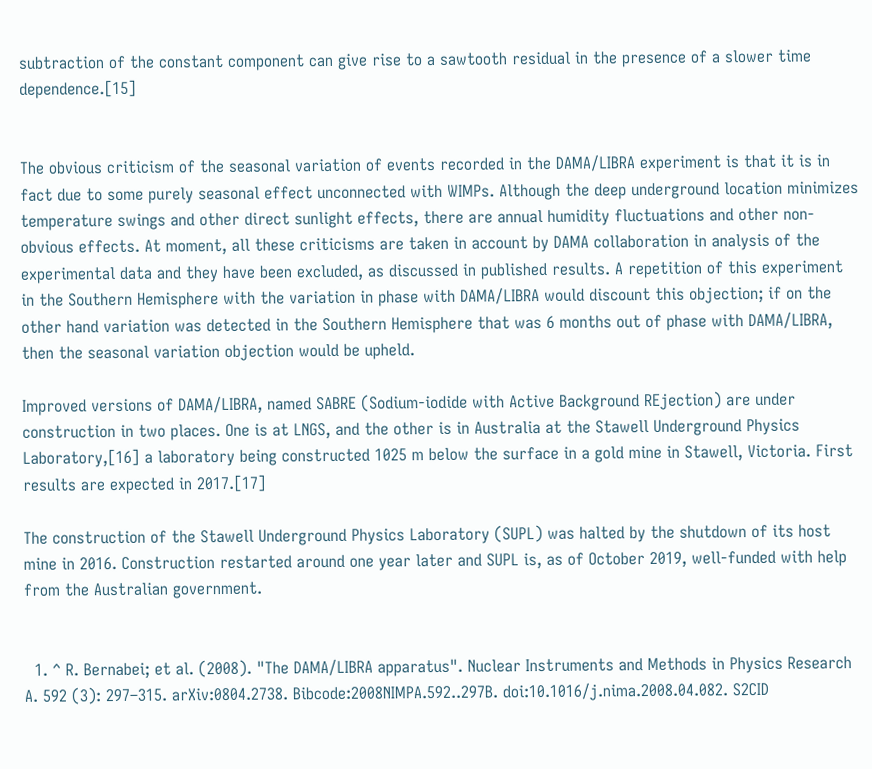subtraction of the constant component can give rise to a sawtooth residual in the presence of a slower time dependence.[15]


The obvious criticism of the seasonal variation of events recorded in the DAMA/LIBRA experiment is that it is in fact due to some purely seasonal effect unconnected with WIMPs. Although the deep underground location minimizes temperature swings and other direct sunlight effects, there are annual humidity fluctuations and other non-obvious effects. At moment, all these criticisms are taken in account by DAMA collaboration in analysis of the experimental data and they have been excluded, as discussed in published results. A repetition of this experiment in the Southern Hemisphere with the variation in phase with DAMA/LIBRA would discount this objection; if on the other hand variation was detected in the Southern Hemisphere that was 6 months out of phase with DAMA/LIBRA, then the seasonal variation objection would be upheld.

Improved versions of DAMA/LIBRA, named SABRE (Sodium-iodide with Active Background REjection) are under construction in two places. One is at LNGS, and the other is in Australia at the Stawell Underground Physics Laboratory,[16] a laboratory being constructed 1025 m below the surface in a gold mine in Stawell, Victoria. First results are expected in 2017.[17]

The construction of the Stawell Underground Physics Laboratory (SUPL) was halted by the shutdown of its host mine in 2016. Construction restarted around one year later and SUPL is, as of October 2019, well-funded with help from the Australian government.


  1. ^ R. Bernabei; et al. (2008). "The DAMA/LIBRA apparatus". Nuclear Instruments and Methods in Physics Research A. 592 (3): 297–315. arXiv:0804.2738. Bibcode:2008NIMPA.592..297B. doi:10.1016/j.nima.2008.04.082. S2CID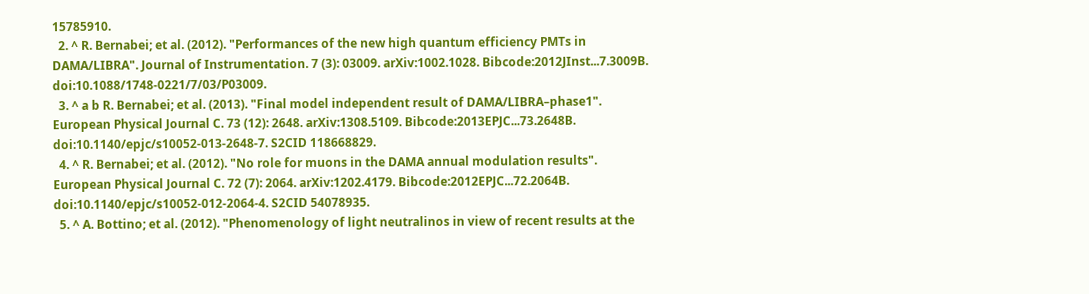15785910.
  2. ^ R. Bernabei; et al. (2012). "Performances of the new high quantum efficiency PMTs in DAMA/LIBRA". Journal of Instrumentation. 7 (3): 03009. arXiv:1002.1028. Bibcode:2012JInst...7.3009B. doi:10.1088/1748-0221/7/03/P03009.
  3. ^ a b R. Bernabei; et al. (2013). "Final model independent result of DAMA/LIBRA–phase1". European Physical Journal C. 73 (12): 2648. arXiv:1308.5109. Bibcode:2013EPJC...73.2648B. doi:10.1140/epjc/s10052-013-2648-7. S2CID 118668829.
  4. ^ R. Bernabei; et al. (2012). "No role for muons in the DAMA annual modulation results". European Physical Journal C. 72 (7): 2064. arXiv:1202.4179. Bibcode:2012EPJC...72.2064B. doi:10.1140/epjc/s10052-012-2064-4. S2CID 54078935.
  5. ^ A. Bottino; et al. (2012). "Phenomenology of light neutralinos in view of recent results at the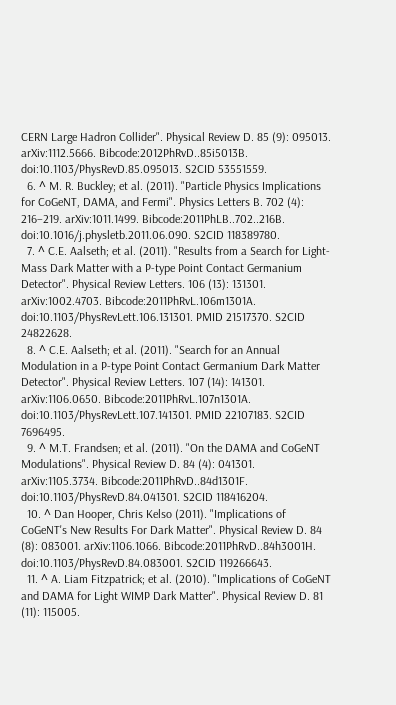CERN Large Hadron Collider". Physical Review D. 85 (9): 095013. arXiv:1112.5666. Bibcode:2012PhRvD..85i5013B. doi:10.1103/PhysRevD.85.095013. S2CID 53551559.
  6. ^ M. R. Buckley; et al. (2011). "Particle Physics Implications for CoGeNT, DAMA, and Fermi". Physics Letters B. 702 (4): 216–219. arXiv:1011.1499. Bibcode:2011PhLB..702..216B. doi:10.1016/j.physletb.2011.06.090. S2CID 118389780.
  7. ^ C.E. Aalseth; et al. (2011). "Results from a Search for Light-Mass Dark Matter with a P-type Point Contact Germanium Detector". Physical Review Letters. 106 (13): 131301. arXiv:1002.4703. Bibcode:2011PhRvL.106m1301A. doi:10.1103/PhysRevLett.106.131301. PMID 21517370. S2CID 24822628.
  8. ^ C.E. Aalseth; et al. (2011). "Search for an Annual Modulation in a P-type Point Contact Germanium Dark Matter Detector". Physical Review Letters. 107 (14): 141301. arXiv:1106.0650. Bibcode:2011PhRvL.107n1301A. doi:10.1103/PhysRevLett.107.141301. PMID 22107183. S2CID 7696495.
  9. ^ M.T. Frandsen; et al. (2011). "On the DAMA and CoGeNT Modulations". Physical Review D. 84 (4): 041301. arXiv:1105.3734. Bibcode:2011PhRvD..84d1301F. doi:10.1103/PhysRevD.84.041301. S2CID 118416204.
  10. ^ Dan Hooper, Chris Kelso (2011). "Implications of CoGeNT's New Results For Dark Matter". Physical Review D. 84 (8): 083001. arXiv:1106.1066. Bibcode:2011PhRvD..84h3001H. doi:10.1103/PhysRevD.84.083001. S2CID 119266643.
  11. ^ A. Liam Fitzpatrick; et al. (2010). "Implications of CoGeNT and DAMA for Light WIMP Dark Matter". Physical Review D. 81 (11): 115005.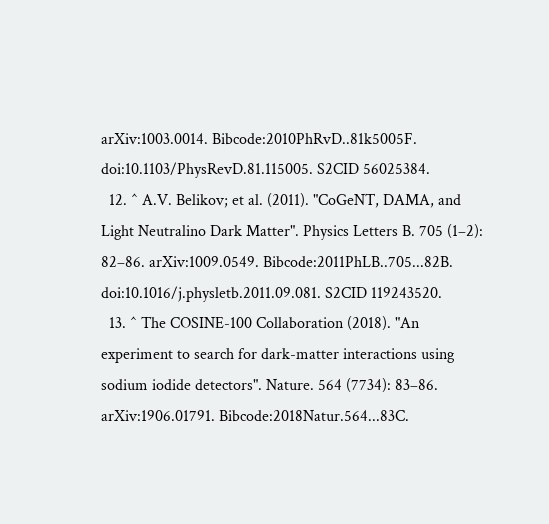arXiv:1003.0014. Bibcode:2010PhRvD..81k5005F. doi:10.1103/PhysRevD.81.115005. S2CID 56025384.
  12. ^ A.V. Belikov; et al. (2011). "CoGeNT, DAMA, and Light Neutralino Dark Matter". Physics Letters B. 705 (1–2): 82–86. arXiv:1009.0549. Bibcode:2011PhLB..705...82B. doi:10.1016/j.physletb.2011.09.081. S2CID 119243520.
  13. ^ The COSINE-100 Collaboration (2018). "An experiment to search for dark-matter interactions using sodium iodide detectors". Nature. 564 (7734): 83–86. arXiv:1906.01791. Bibcode:2018Natur.564...83C.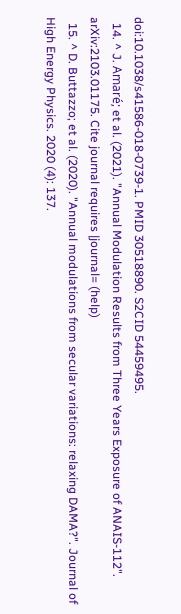doi:10.1038/s41586-018-0739-1. PMID 30518890. S2CID 54459495.
  14. ^ J. Amaré; et al. (2021). "Annual Modulation Results from Three Years Exposure of ANAIS-112". arXiv:2103.01175. Cite journal requires |journal= (help)
  15. ^ D. Buttazzo; et al. (2020). "Annual modulations from secular variations: relaxing DAMA?". Journal of High Energy Physics. 2020 (4): 137.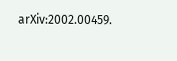arXiv:2002.00459.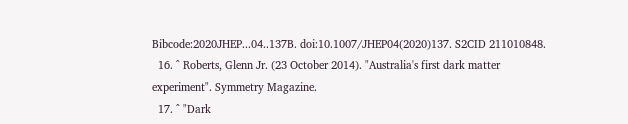Bibcode:2020JHEP...04..137B. doi:10.1007/JHEP04(2020)137. S2CID 211010848.
  16. ^ Roberts, Glenn Jr. (23 October 2014). "Australia's first dark matter experiment". Symmetry Magazine.
  17. ^ "Dark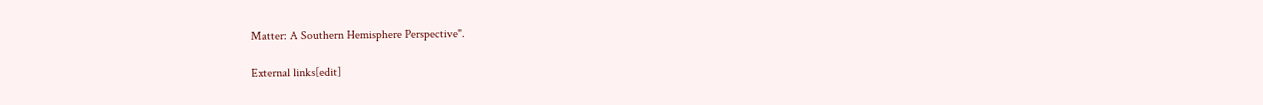Matter: A Southern Hemisphere Perspective".

External links[edit]